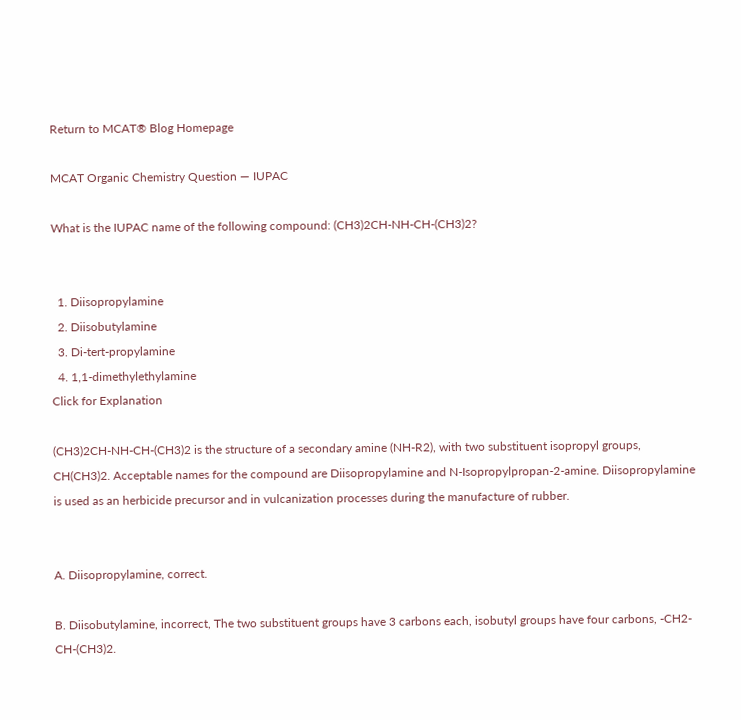Return to MCAT® Blog Homepage

MCAT Organic Chemistry Question — IUPAC

What is the IUPAC name of the following compound: (CH3)2CH-NH-CH-(CH3)2?


  1. Diisopropylamine
  2. Diisobutylamine
  3. Di-tert-propylamine
  4. 1,1-dimethylethylamine
Click for Explanation

(CH3)2CH-NH-CH-(CH3)2 is the structure of a secondary amine (NH-R2), with two substituent isopropyl groups, CH(CH3)2. Acceptable names for the compound are Diisopropylamine and N-Isopropylpropan-2-amine. Diisopropylamine is used as an herbicide precursor and in vulcanization processes during the manufacture of rubber.


A. Diisopropylamine, correct.

B. Diisobutylamine, incorrect, The two substituent groups have 3 carbons each, isobutyl groups have four carbons, -CH2-CH-(CH3)2.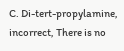C. Di-tert-propylamine, incorrect, There is no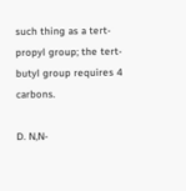such thing as a tert-propyl group; the tert-butyl group requires 4 carbons.

D. N,N-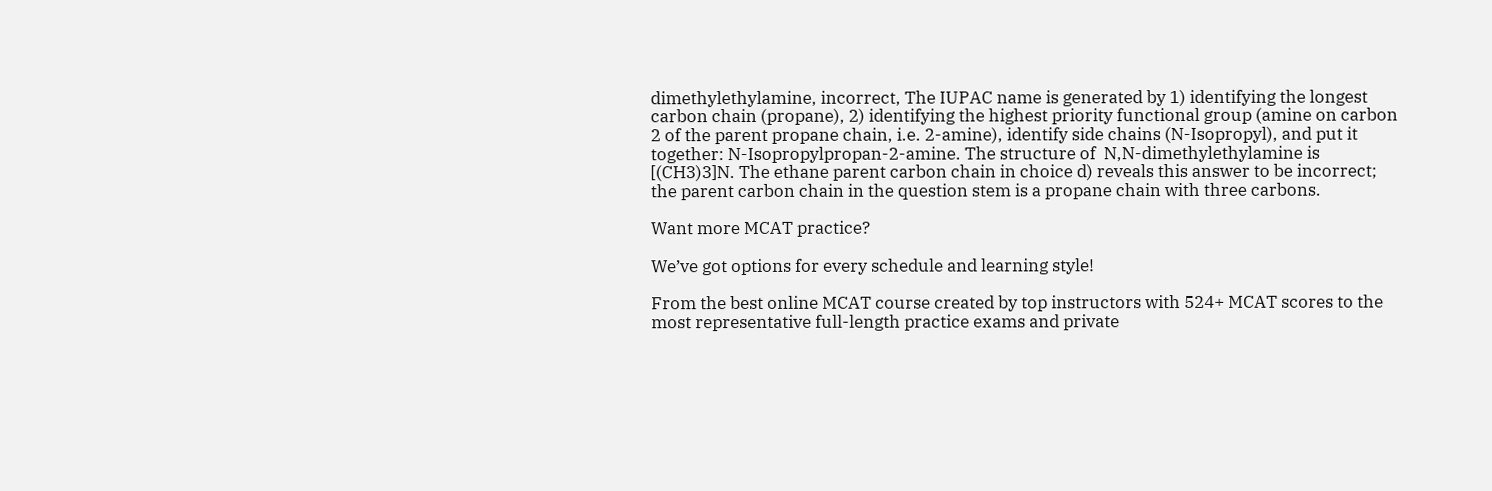dimethylethylamine, incorrect, The IUPAC name is generated by 1) identifying the longest carbon chain (propane), 2) identifying the highest priority functional group (amine on carbon 2 of the parent propane chain, i.e. 2-amine), identify side chains (N-Isopropyl), and put it together: N-Isopropylpropan-2-amine. The structure of  N,N-dimethylethylamine is [(CH3)3]N. The ethane parent carbon chain in choice d) reveals this answer to be incorrect; the parent carbon chain in the question stem is a propane chain with three carbons.

Want more MCAT practice?

We’ve got options for every schedule and learning style!

From the best online MCAT course created by top instructors with 524+ MCAT scores to the most representative full-length practice exams and private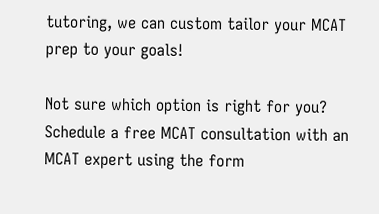tutoring, we can custom tailor your MCAT prep to your goals!

Not sure which option is right for you? Schedule a free MCAT consultation with an MCAT expert using the form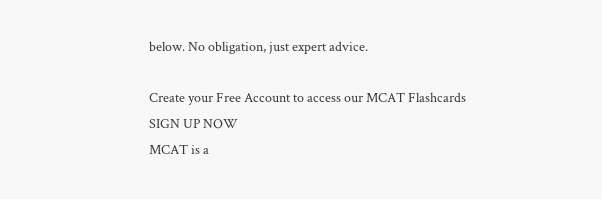below. No obligation, just expert advice.

Create your Free Account to access our MCAT Flashcards SIGN UP NOW
MCAT is a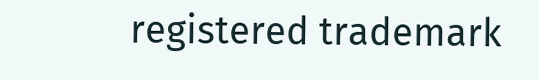registered trademark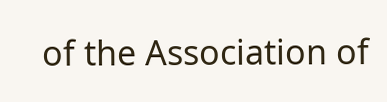of the Association of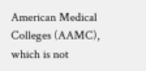American Medical Colleges (AAMC), which is not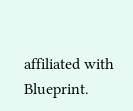affiliated with Blueprint.